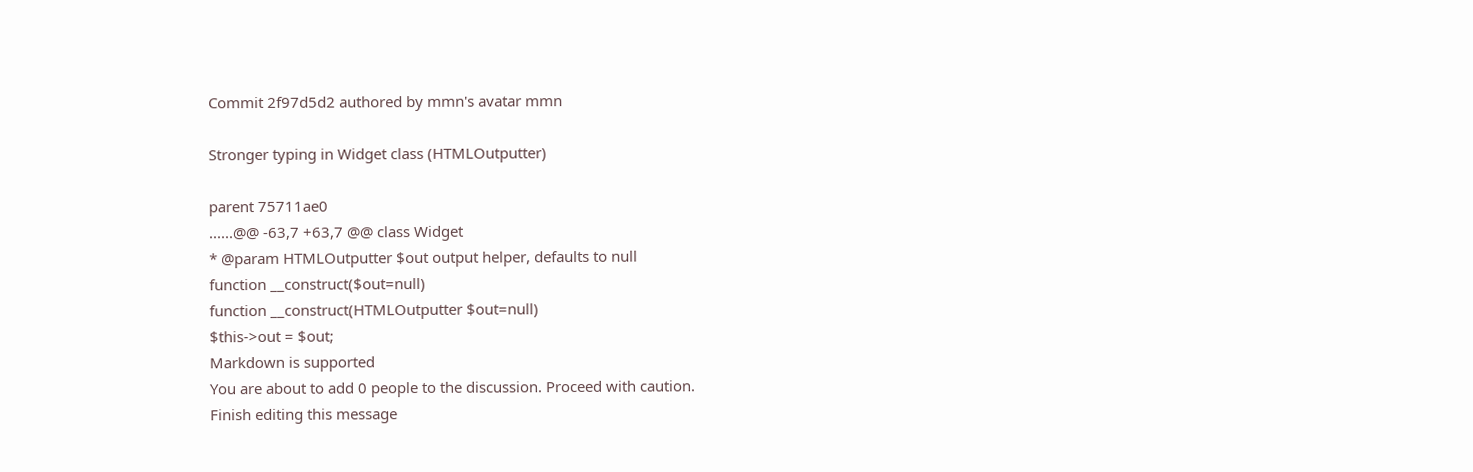Commit 2f97d5d2 authored by mmn's avatar mmn

Stronger typing in Widget class (HTMLOutputter)

parent 75711ae0
......@@ -63,7 +63,7 @@ class Widget
* @param HTMLOutputter $out output helper, defaults to null
function __construct($out=null)
function __construct(HTMLOutputter $out=null)
$this->out = $out;
Markdown is supported
You are about to add 0 people to the discussion. Proceed with caution.
Finish editing this message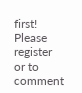first!
Please register or to comment